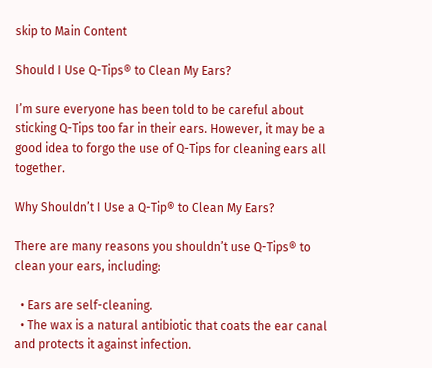skip to Main Content

Should I Use Q-Tips® to Clean My Ears?

I’m sure everyone has been told to be careful about sticking Q-Tips too far in their ears. However, it may be a good idea to forgo the use of Q-Tips for cleaning ears all together.

Why Shouldn’t I Use a Q-Tip® to Clean My Ears?

There are many reasons you shouldn’t use Q-Tips® to clean your ears, including:

  • Ears are self-cleaning.
  • The wax is a natural antibiotic that coats the ear canal and protects it against infection.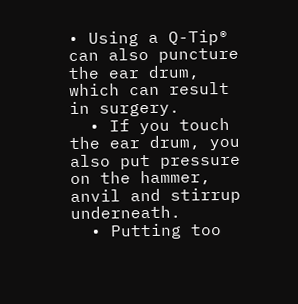• Using a Q-Tip® can also puncture the ear drum, which can result in surgery.
  • If you touch the ear drum, you also put pressure on the hammer, anvil and stirrup underneath.
  • Putting too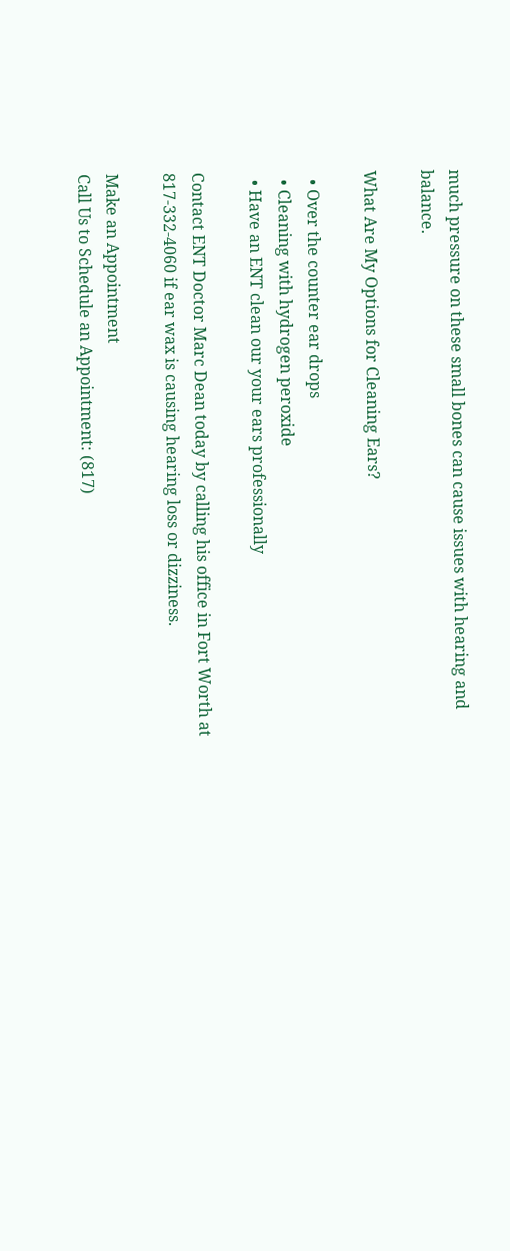much pressure on these small bones can cause issues with hearing and balance.

What Are My Options for Cleaning Ears?

  • Over the counter ear drops
  • Cleaning with hydrogen peroxide
  • Have an ENT clean our your ears professionally

Contact ENT Doctor Marc Dean today by calling his office in Fort Worth at 817-332-4060 if ear wax is causing hearing loss or dizziness.

Make an Appointment
Call Us to Schedule an Appointment: (817)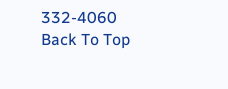332-4060
Back To Top